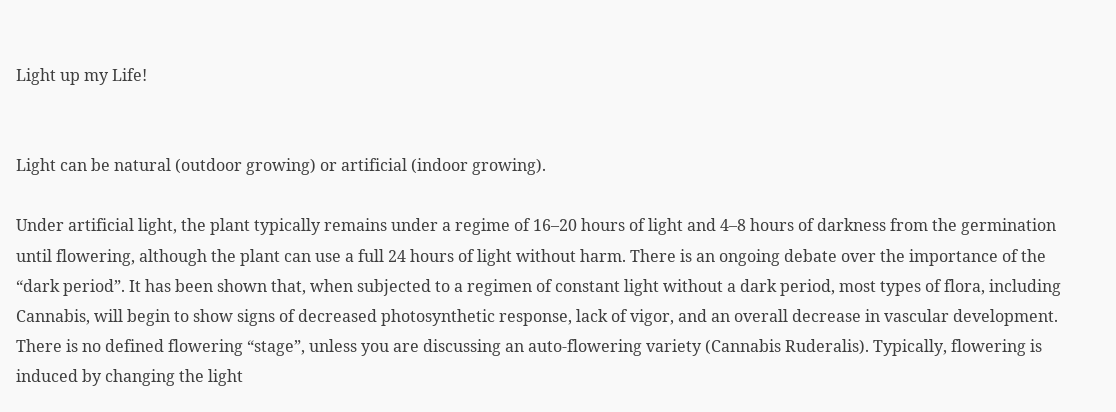Light up my Life!


Light can be natural (outdoor growing) or artificial (indoor growing).

Under artificial light, the plant typically remains under a regime of 16–20 hours of light and 4–8 hours of darkness from the germination until flowering, although the plant can use a full 24 hours of light without harm. There is an ongoing debate over the importance of the “dark period”. It has been shown that, when subjected to a regimen of constant light without a dark period, most types of flora, including Cannabis, will begin to show signs of decreased photosynthetic response, lack of vigor, and an overall decrease in vascular development. There is no defined flowering “stage”, unless you are discussing an auto-flowering variety (Cannabis Ruderalis). Typically, flowering is induced by changing the light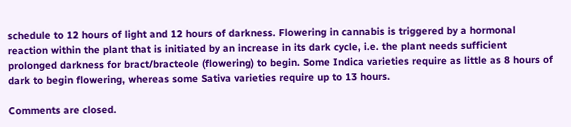schedule to 12 hours of light and 12 hours of darkness. Flowering in cannabis is triggered by a hormonal reaction within the plant that is initiated by an increase in its dark cycle, i.e. the plant needs sufficient prolonged darkness for bract/bracteole (flowering) to begin. Some Indica varieties require as little as 8 hours of dark to begin flowering, whereas some Sativa varieties require up to 13 hours.

Comments are closed.